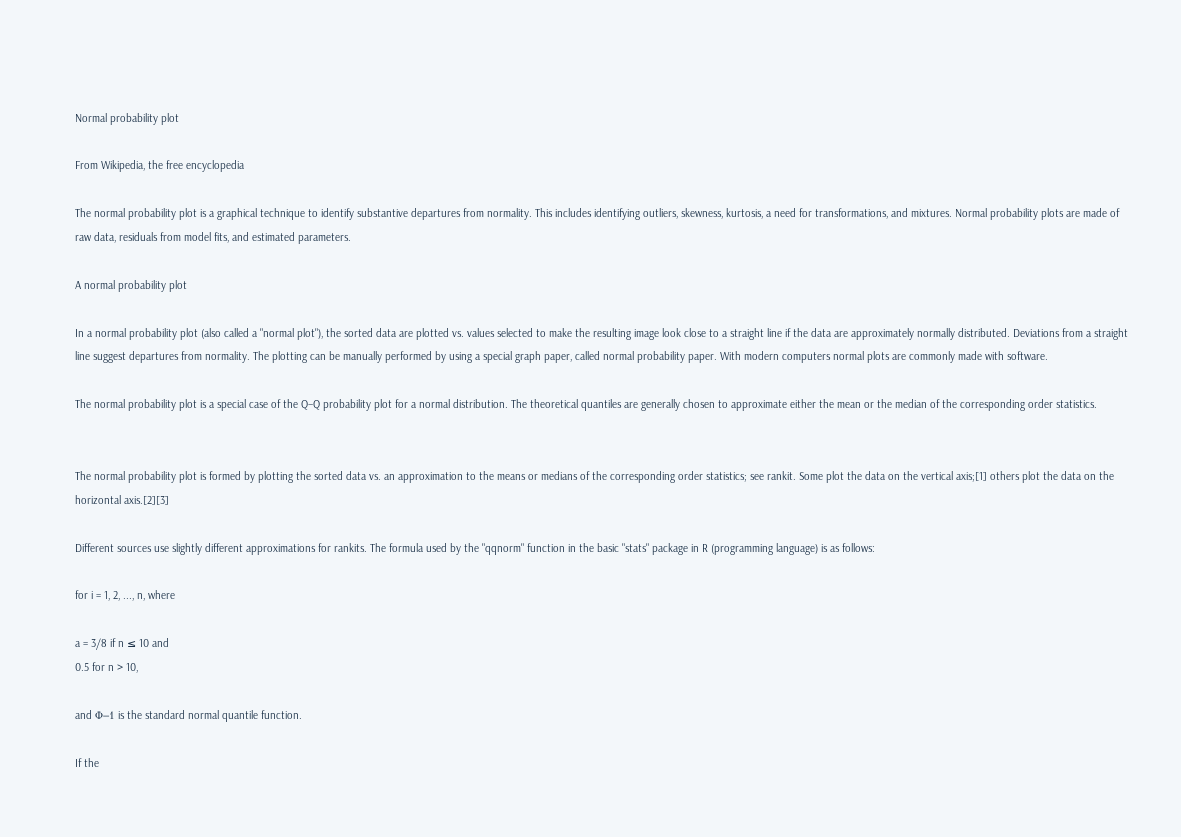Normal probability plot

From Wikipedia, the free encyclopedia

The normal probability plot is a graphical technique to identify substantive departures from normality. This includes identifying outliers, skewness, kurtosis, a need for transformations, and mixtures. Normal probability plots are made of raw data, residuals from model fits, and estimated parameters.

A normal probability plot

In a normal probability plot (also called a "normal plot"), the sorted data are plotted vs. values selected to make the resulting image look close to a straight line if the data are approximately normally distributed. Deviations from a straight line suggest departures from normality. The plotting can be manually performed by using a special graph paper, called normal probability paper. With modern computers normal plots are commonly made with software.

The normal probability plot is a special case of the Q–Q probability plot for a normal distribution. The theoretical quantiles are generally chosen to approximate either the mean or the median of the corresponding order statistics.


The normal probability plot is formed by plotting the sorted data vs. an approximation to the means or medians of the corresponding order statistics; see rankit. Some plot the data on the vertical axis;[1] others plot the data on the horizontal axis.[2][3]

Different sources use slightly different approximations for rankits. The formula used by the "qqnorm" function in the basic "stats" package in R (programming language) is as follows:

for i = 1, 2, ..., n, where

a = 3/8 if n ≤ 10 and
0.5 for n > 10,

and Φ−1 is the standard normal quantile function.

If the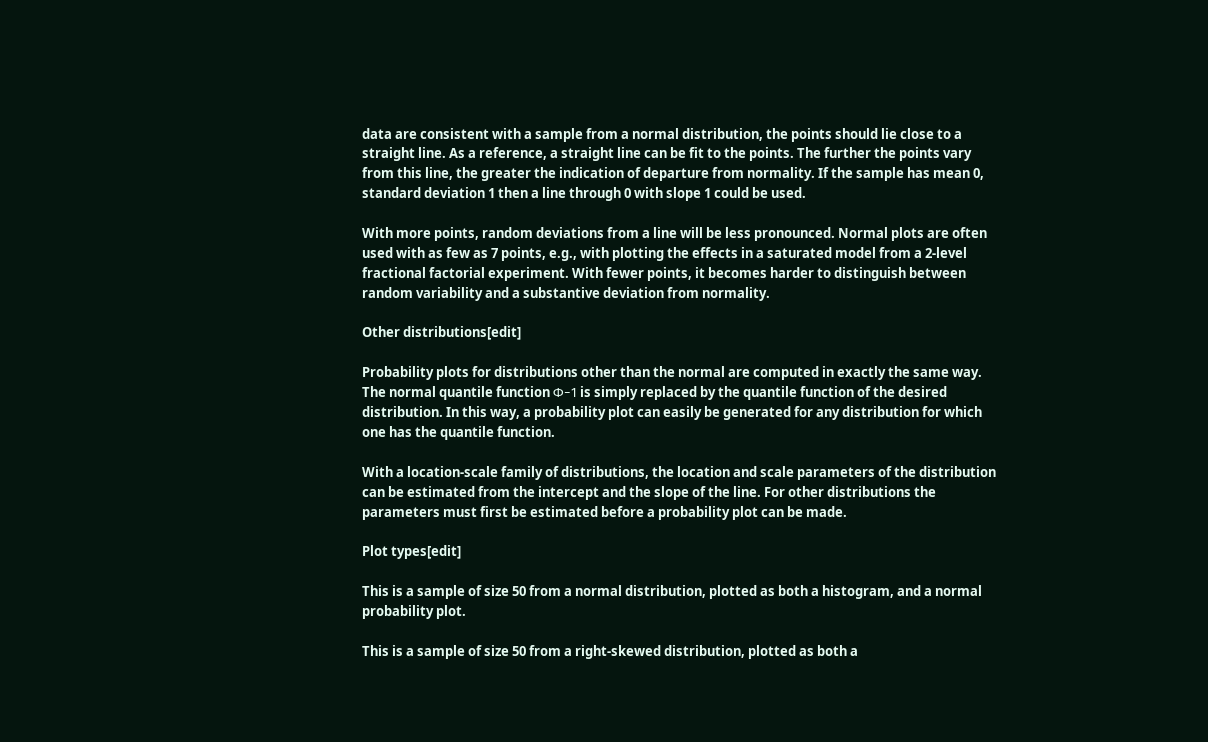data are consistent with a sample from a normal distribution, the points should lie close to a straight line. As a reference, a straight line can be fit to the points. The further the points vary from this line, the greater the indication of departure from normality. If the sample has mean 0, standard deviation 1 then a line through 0 with slope 1 could be used.

With more points, random deviations from a line will be less pronounced. Normal plots are often used with as few as 7 points, e.g., with plotting the effects in a saturated model from a 2-level fractional factorial experiment. With fewer points, it becomes harder to distinguish between random variability and a substantive deviation from normality.

Other distributions[edit]

Probability plots for distributions other than the normal are computed in exactly the same way. The normal quantile function Φ−1 is simply replaced by the quantile function of the desired distribution. In this way, a probability plot can easily be generated for any distribution for which one has the quantile function.

With a location-scale family of distributions, the location and scale parameters of the distribution can be estimated from the intercept and the slope of the line. For other distributions the parameters must first be estimated before a probability plot can be made.

Plot types[edit]

This is a sample of size 50 from a normal distribution, plotted as both a histogram, and a normal probability plot.

This is a sample of size 50 from a right-skewed distribution, plotted as both a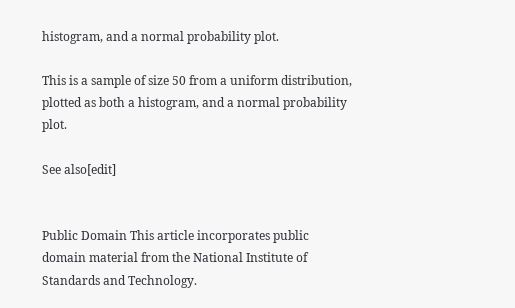histogram, and a normal probability plot.

This is a sample of size 50 from a uniform distribution, plotted as both a histogram, and a normal probability plot.

See also[edit]


Public Domain This article incorporates public domain material from the National Institute of Standards and Technology.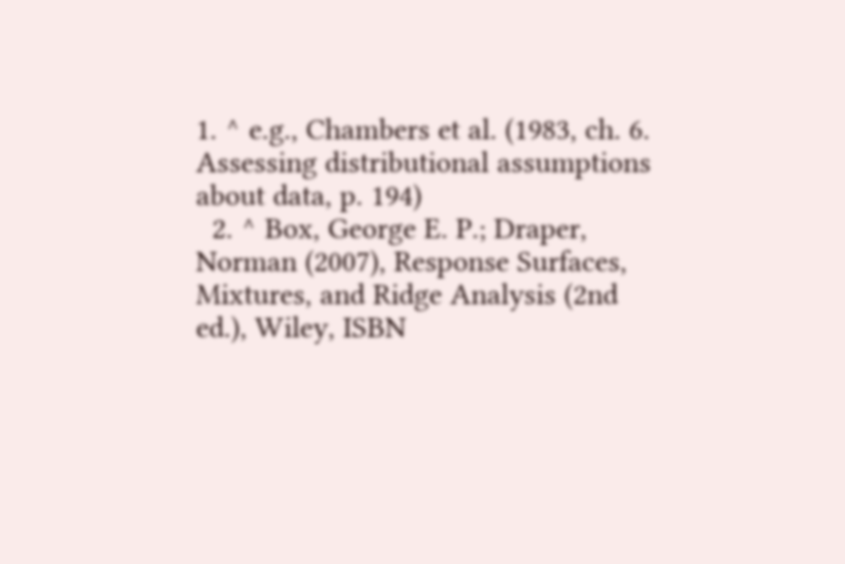1. ^ e.g., Chambers et al. (1983, ch. 6. Assessing distributional assumptions about data, p. 194)
  2. ^ Box, George E. P.; Draper, Norman (2007), Response Surfaces, Mixtures, and Ridge Analysis (2nd ed.), Wiley, ISBN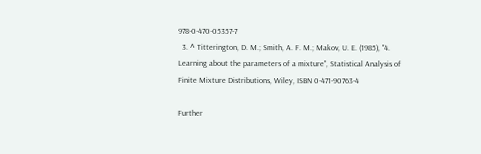978-0-470-05357-7
  3. ^ Titterington, D. M.; Smith, A. F. M.; Makov, U. E. (1985), "4. Learning about the parameters of a mixture", Statistical Analysis of Finite Mixture Distributions, Wiley, ISBN 0-471-90763-4

Further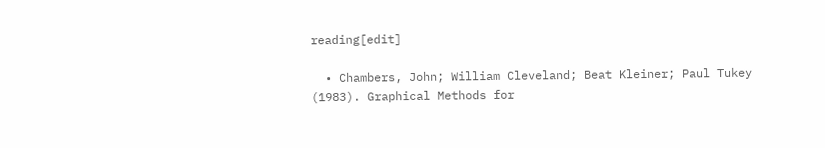reading[edit]

  • Chambers, John; William Cleveland; Beat Kleiner; Paul Tukey (1983). Graphical Methods for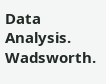Data Analysis. Wadsworth.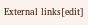External links[edit]